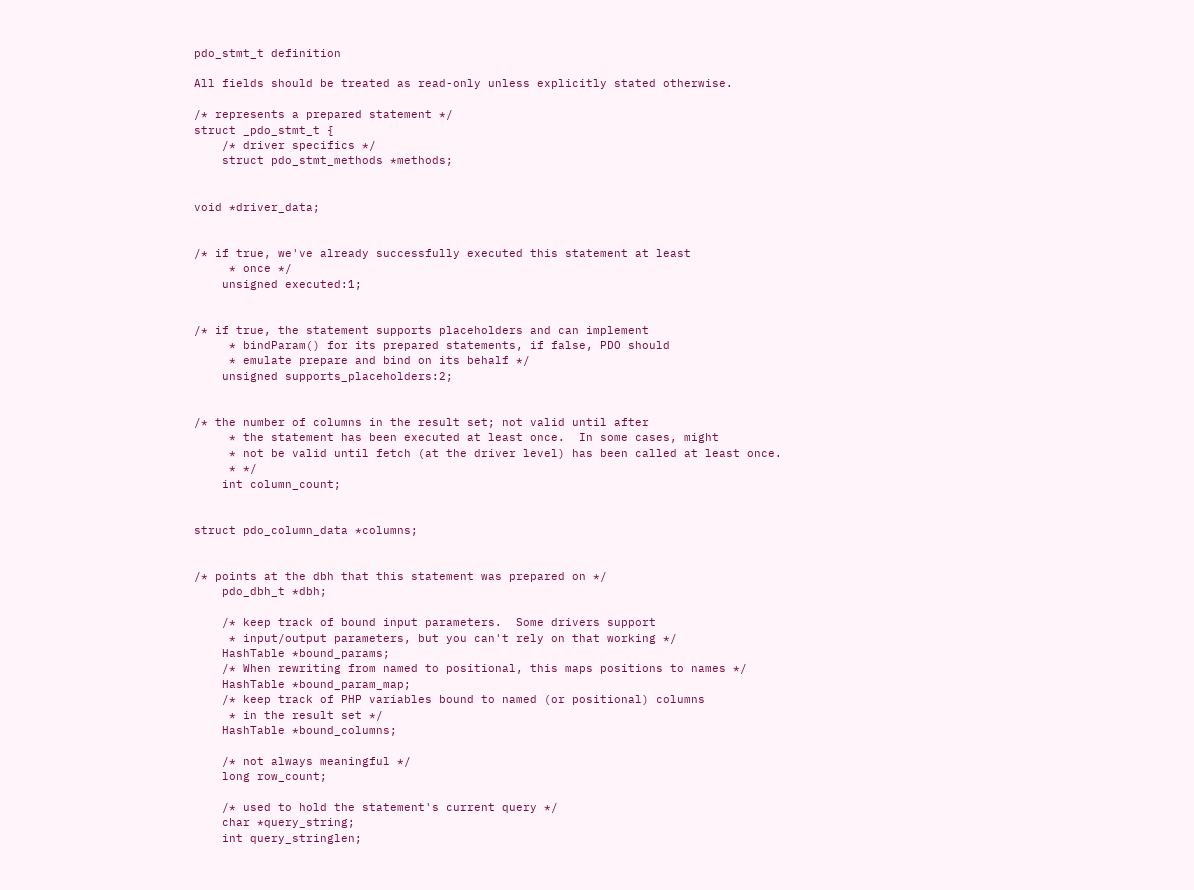pdo_stmt_t definition

All fields should be treated as read-only unless explicitly stated otherwise.

/* represents a prepared statement */
struct _pdo_stmt_t {
    /* driver specifics */
    struct pdo_stmt_methods *methods;


void *driver_data;


/* if true, we've already successfully executed this statement at least
     * once */
    unsigned executed:1;


/* if true, the statement supports placeholders and can implement
     * bindParam() for its prepared statements, if false, PDO should
     * emulate prepare and bind on its behalf */
    unsigned supports_placeholders:2;


/* the number of columns in the result set; not valid until after
     * the statement has been executed at least once.  In some cases, might
     * not be valid until fetch (at the driver level) has been called at least once.
     * */
    int column_count;


struct pdo_column_data *columns;


/* points at the dbh that this statement was prepared on */
    pdo_dbh_t *dbh;

    /* keep track of bound input parameters.  Some drivers support
     * input/output parameters, but you can't rely on that working */
    HashTable *bound_params;
    /* When rewriting from named to positional, this maps positions to names */
    HashTable *bound_param_map;
    /* keep track of PHP variables bound to named (or positional) columns
     * in the result set */
    HashTable *bound_columns;

    /* not always meaningful */
    long row_count;

    /* used to hold the statement's current query */
    char *query_string;
    int query_stringlen;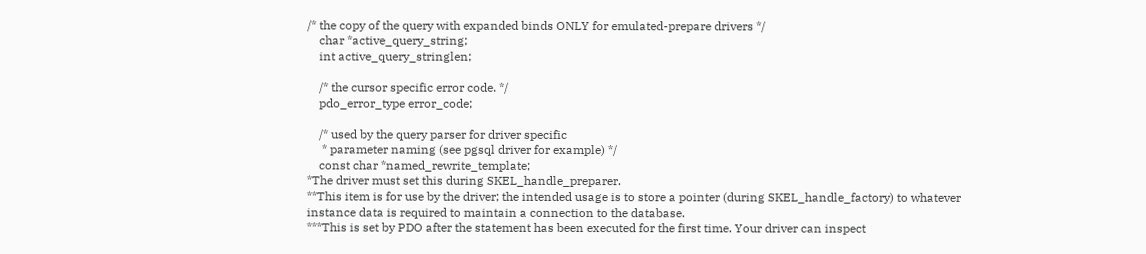/* the copy of the query with expanded binds ONLY for emulated-prepare drivers */
    char *active_query_string;
    int active_query_stringlen;

    /* the cursor specific error code. */
    pdo_error_type error_code;

    /* used by the query parser for driver specific
     * parameter naming (see pgsql driver for example) */
    const char *named_rewrite_template;
*The driver must set this during SKEL_handle_preparer.
**This item is for use by the driver; the intended usage is to store a pointer (during SKEL_handle_factory) to whatever instance data is required to maintain a connection to the database.
***This is set by PDO after the statement has been executed for the first time. Your driver can inspect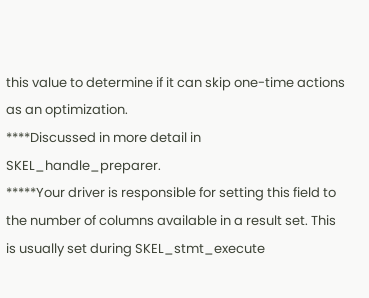this value to determine if it can skip one-time actions as an optimization.
****Discussed in more detail in SKEL_handle_preparer.
*****Your driver is responsible for setting this field to the number of columns available in a result set. This is usually set during SKEL_stmt_execute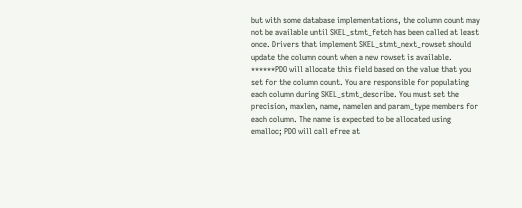but with some database implementations, the column count may not be available until SKEL_stmt_fetch has been called at least once. Drivers that implement SKEL_stmt_next_rowset should update the column count when a new rowset is available.
******PDO will allocate this field based on the value that you set for the column count. You are responsible for populating each column during SKEL_stmt_describe. You must set the precision, maxlen, name, namelen and param_type members for each column. The name is expected to be allocated using emalloc; PDO will call efree at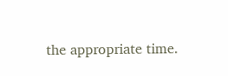the appropriate time.